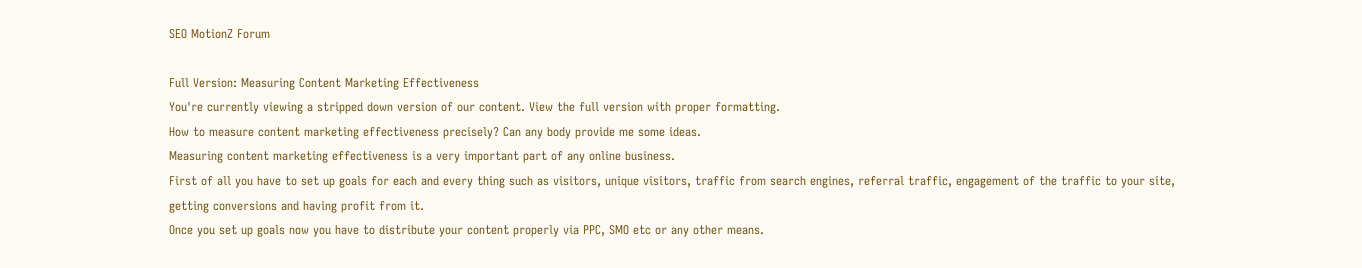SEO MotionZ Forum

Full Version: Measuring Content Marketing Effectiveness
You're currently viewing a stripped down version of our content. View the full version with proper formatting.
How to measure content marketing effectiveness precisely? Can any body provide me some ideas.
Measuring content marketing effectiveness is a very important part of any online business.
First of all you have to set up goals for each and every thing such as visitors, unique visitors, traffic from search engines, referral traffic, engagement of the traffic to your site, getting conversions and having profit from it.
Once you set up goals now you have to distribute your content properly via PPC, SMO etc or any other means.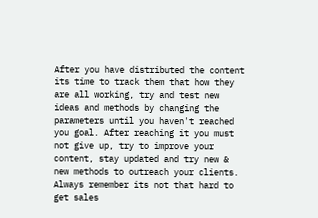After you have distributed the content its time to track them that how they are all working, try and test new ideas and methods by changing the parameters until you haven't reached you goal. After reaching it you must not give up, try to improve your content, stay updated and try new & new methods to outreach your clients. Always remember its not that hard to get sales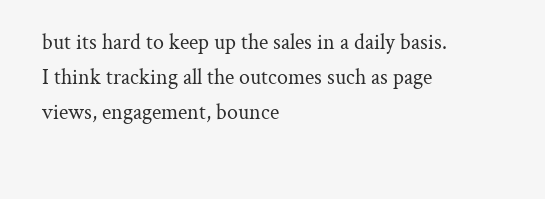but its hard to keep up the sales in a daily basis.
I think tracking all the outcomes such as page views, engagement, bounce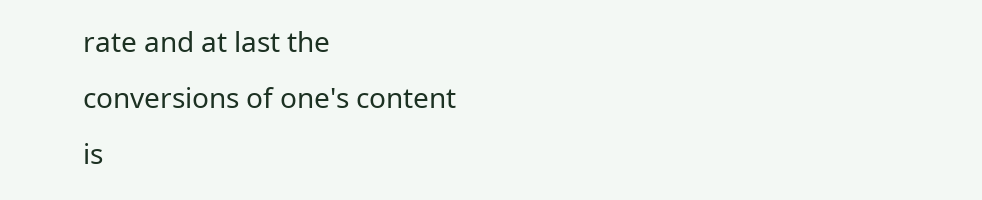rate and at last the conversions of one's content is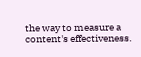the way to measure a content's effectiveness.